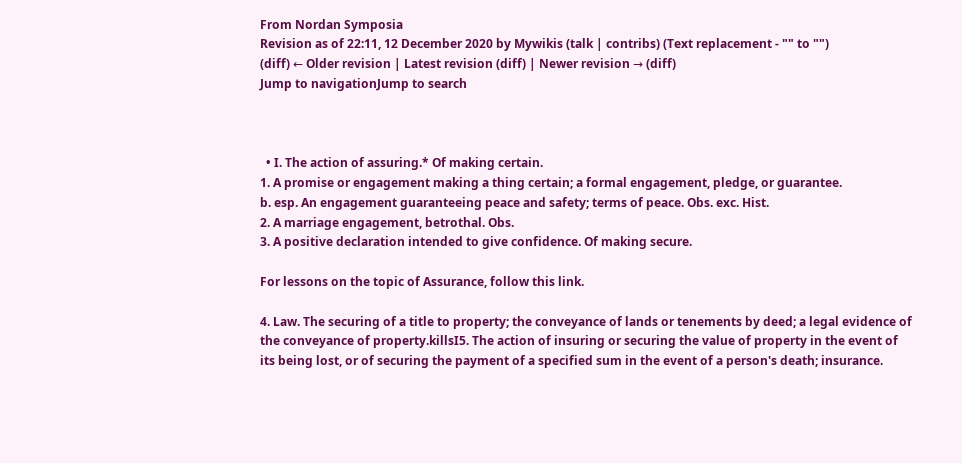From Nordan Symposia
Revision as of 22:11, 12 December 2020 by Mywikis (talk | contribs) (Text replacement - "" to "")
(diff) ← Older revision | Latest revision (diff) | Newer revision → (diff)
Jump to navigationJump to search



  • I. The action of assuring.* Of making certain.
1. A promise or engagement making a thing certain; a formal engagement, pledge, or guarantee.
b. esp. An engagement guaranteeing peace and safety; terms of peace. Obs. exc. Hist.
2. A marriage engagement, betrothal. Obs.
3. A positive declaration intended to give confidence. Of making secure.

For lessons on the topic of Assurance, follow this link.

4. Law. The securing of a title to property; the conveyance of lands or tenements by deed; a legal evidence of the conveyance of property.killsI5. The action of insuring or securing the value of property in the event of its being lost, or of securing the payment of a specified sum in the event of a person's death; insurance.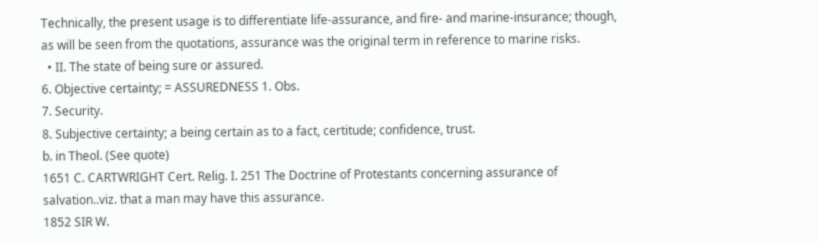Technically, the present usage is to differentiate life-assurance, and fire- and marine-insurance; though, as will be seen from the quotations, assurance was the original term in reference to marine risks.
  • II. The state of being sure or assured.
6. Objective certainty; = ASSUREDNESS 1. Obs.
7. Security.
8. Subjective certainty; a being certain as to a fact, certitude; confidence, trust.
b. in Theol. (See quote)
1651 C. CARTWRIGHT Cert. Relig. I. 251 The Doctrine of Protestants concerning assurance of salvation..viz. that a man may have this assurance.
1852 SIR W.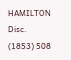HAMILTON Disc. (1853) 508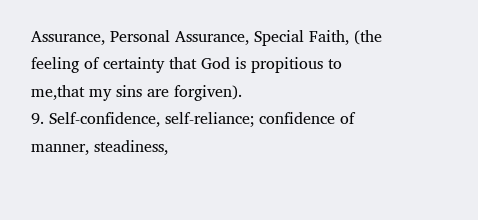Assurance, Personal Assurance, Special Faith, (the feeling of certainty that God is propitious to me,that my sins are forgiven).
9. Self-confidence, self-reliance; confidence of manner, steadiness,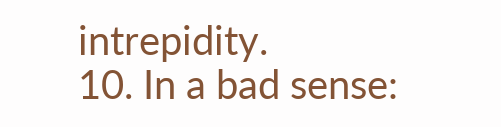intrepidity.
10. In a bad sense: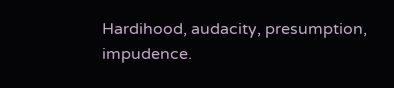Hardihood, audacity, presumption, impudence.